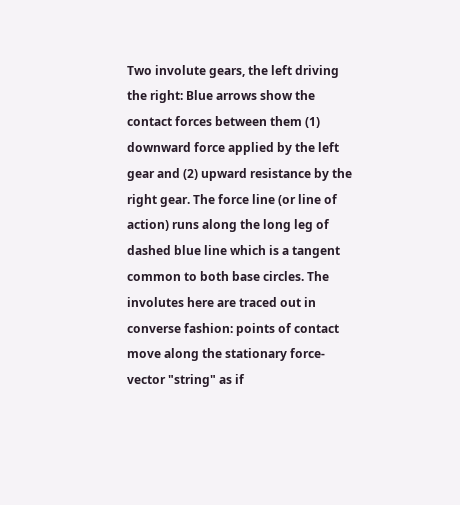Two involute gears, the left driving the right: Blue arrows show the contact forces between them (1) downward force applied by the left gear and (2) upward resistance by the right gear. The force line (or line of action) runs along the long leg of dashed blue line which is a tangent common to both base circles. The involutes here are traced out in converse fashion: points of contact move along the stationary force-vector "string" as if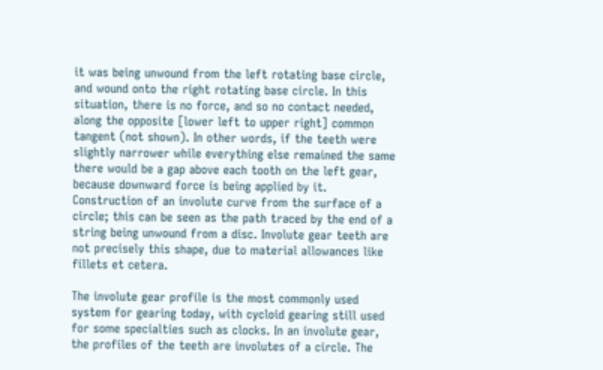it was being unwound from the left rotating base circle, and wound onto the right rotating base circle. In this situation, there is no force, and so no contact needed, along the opposite [lower left to upper right] common tangent (not shown). In other words, if the teeth were slightly narrower while everything else remained the same there would be a gap above each tooth on the left gear, because downward force is being applied by it.
Construction of an involute curve from the surface of a circle; this can be seen as the path traced by the end of a string being unwound from a disc. Involute gear teeth are not precisely this shape, due to material allowances like fillets et cetera.

The involute gear profile is the most commonly used system for gearing today, with cycloid gearing still used for some specialties such as clocks. In an involute gear, the profiles of the teeth are involutes of a circle. The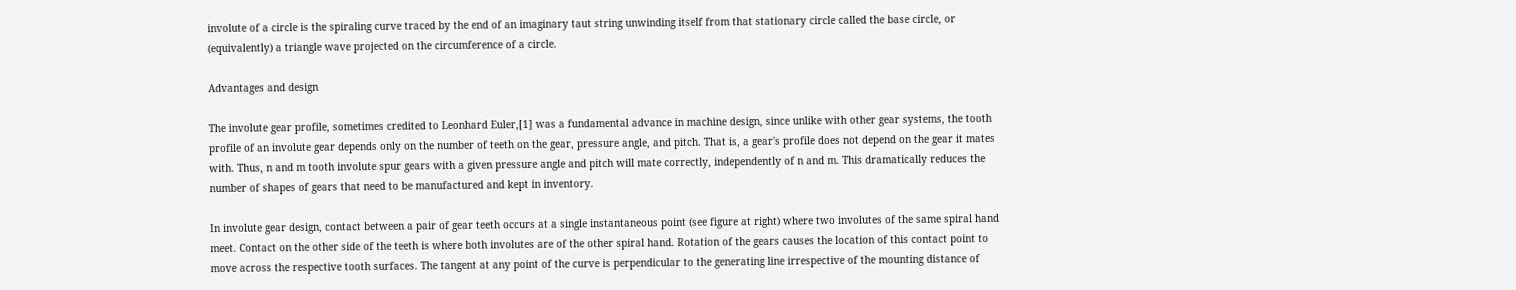involute of a circle is the spiraling curve traced by the end of an imaginary taut string unwinding itself from that stationary circle called the base circle, or (equivalently) a triangle wave projected on the circumference of a circle.

Advantages and design

The involute gear profile, sometimes credited to Leonhard Euler,[1] was a fundamental advance in machine design, since unlike with other gear systems, the tooth profile of an involute gear depends only on the number of teeth on the gear, pressure angle, and pitch. That is, a gear's profile does not depend on the gear it mates with. Thus, n and m tooth involute spur gears with a given pressure angle and pitch will mate correctly, independently of n and m. This dramatically reduces the number of shapes of gears that need to be manufactured and kept in inventory.

In involute gear design, contact between a pair of gear teeth occurs at a single instantaneous point (see figure at right) where two involutes of the same spiral hand meet. Contact on the other side of the teeth is where both involutes are of the other spiral hand. Rotation of the gears causes the location of this contact point to move across the respective tooth surfaces. The tangent at any point of the curve is perpendicular to the generating line irrespective of the mounting distance of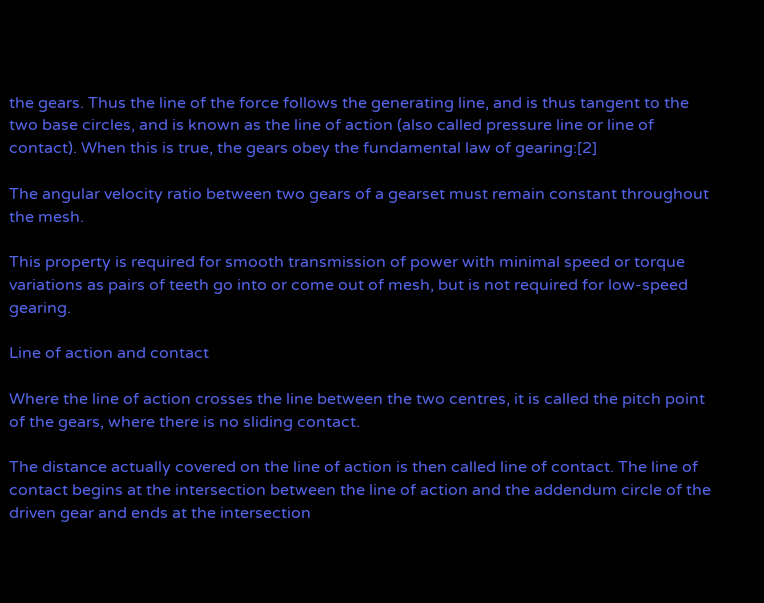the gears. Thus the line of the force follows the generating line, and is thus tangent to the two base circles, and is known as the line of action (also called pressure line or line of contact). When this is true, the gears obey the fundamental law of gearing:[2]

The angular velocity ratio between two gears of a gearset must remain constant throughout the mesh.

This property is required for smooth transmission of power with minimal speed or torque variations as pairs of teeth go into or come out of mesh, but is not required for low-speed gearing.

Line of action and contact

Where the line of action crosses the line between the two centres, it is called the pitch point of the gears, where there is no sliding contact.

The distance actually covered on the line of action is then called line of contact. The line of contact begins at the intersection between the line of action and the addendum circle of the driven gear and ends at the intersection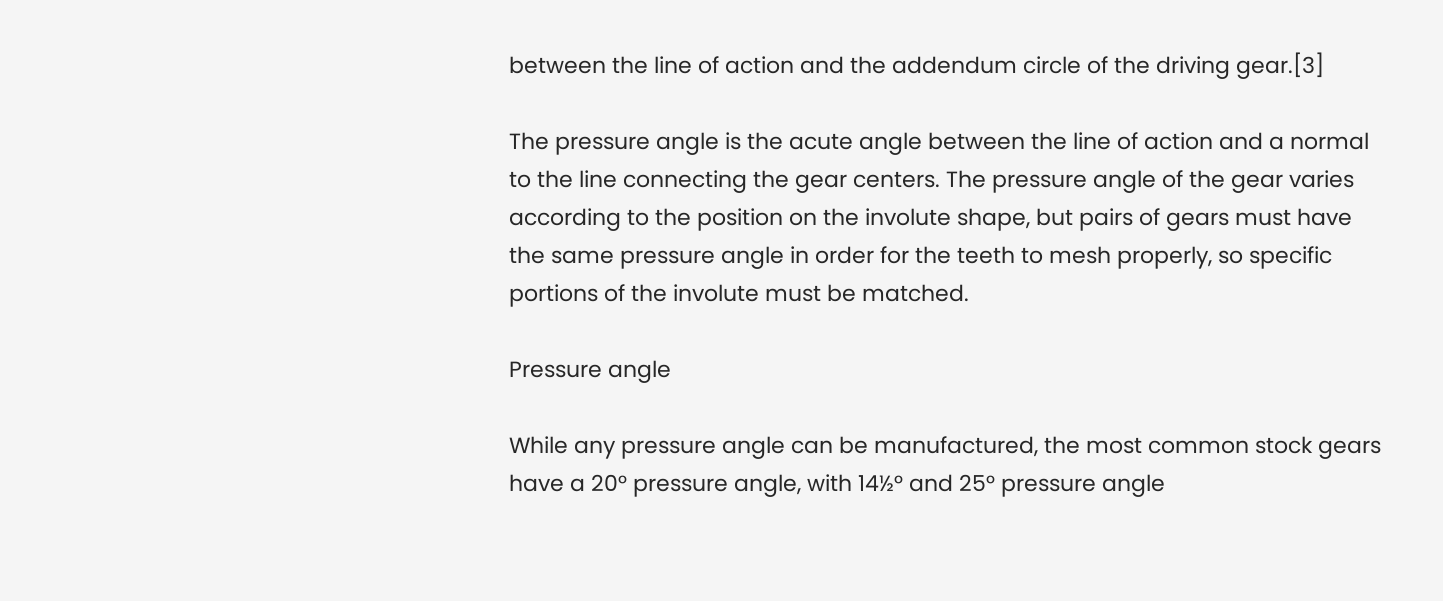between the line of action and the addendum circle of the driving gear.[3]

The pressure angle is the acute angle between the line of action and a normal to the line connecting the gear centers. The pressure angle of the gear varies according to the position on the involute shape, but pairs of gears must have the same pressure angle in order for the teeth to mesh properly, so specific portions of the involute must be matched.

Pressure angle

While any pressure angle can be manufactured, the most common stock gears have a 20° pressure angle, with 14½° and 25° pressure angle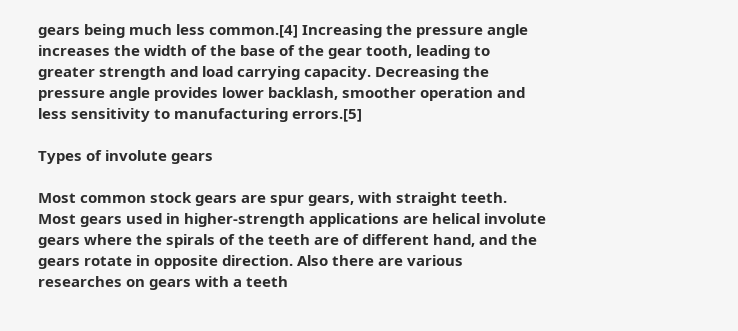gears being much less common.[4] Increasing the pressure angle increases the width of the base of the gear tooth, leading to greater strength and load carrying capacity. Decreasing the pressure angle provides lower backlash, smoother operation and less sensitivity to manufacturing errors.[5]

Types of involute gears

Most common stock gears are spur gears, with straight teeth. Most gears used in higher-strength applications are helical involute gears where the spirals of the teeth are of different hand, and the gears rotate in opposite direction. Also there are various researches on gears with a teeth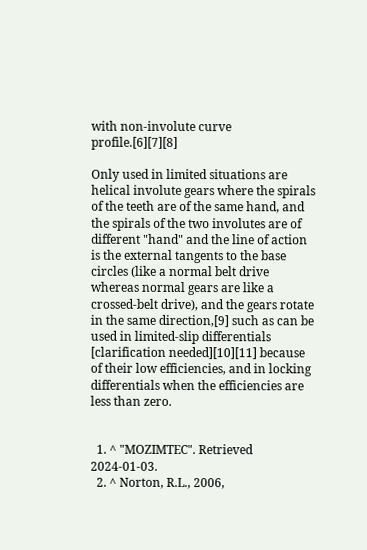with non-involute curve profile.[6][7][8]

Only used in limited situations are helical involute gears where the spirals of the teeth are of the same hand, and the spirals of the two involutes are of different "hand" and the line of action is the external tangents to the base circles (like a normal belt drive whereas normal gears are like a crossed-belt drive), and the gears rotate in the same direction,[9] such as can be used in limited-slip differentials [clarification needed][10][11] because of their low efficiencies, and in locking differentials when the efficiencies are less than zero.


  1. ^ "MOZIMTEC". Retrieved 2024-01-03.
  2. ^ Norton, R.L., 2006,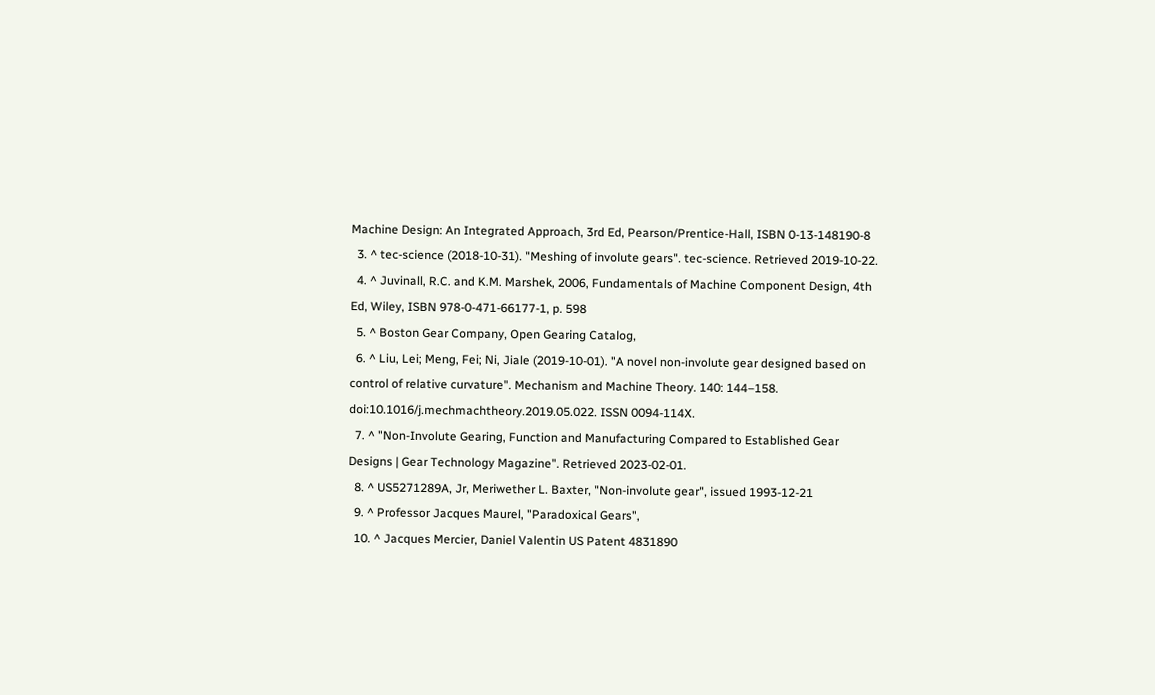Machine Design: An Integrated Approach, 3rd Ed, Pearson/Prentice-Hall, ISBN 0-13-148190-8
  3. ^ tec-science (2018-10-31). "Meshing of involute gears". tec-science. Retrieved 2019-10-22.
  4. ^ Juvinall, R.C. and K.M. Marshek, 2006, Fundamentals of Machine Component Design, 4th Ed, Wiley, ISBN 978-0-471-66177-1, p. 598
  5. ^ Boston Gear Company, Open Gearing Catalog,
  6. ^ Liu, Lei; Meng, Fei; Ni, Jiale (2019-10-01). "A novel non-involute gear designed based on control of relative curvature". Mechanism and Machine Theory. 140: 144–158. doi:10.1016/j.mechmachtheory.2019.05.022. ISSN 0094-114X.
  7. ^ "Non-Involute Gearing, Function and Manufacturing Compared to Established Gear Designs | Gear Technology Magazine". Retrieved 2023-02-01.
  8. ^ US5271289A, Jr, Meriwether L. Baxter, "Non-involute gear", issued 1993-12-21
  9. ^ Professor Jacques Maurel, "Paradoxical Gears",
  10. ^ Jacques Mercier, Daniel Valentin US Patent 4831890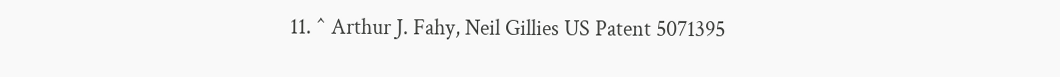11. ^ Arthur J. Fahy, Neil Gillies US Patent 5071395